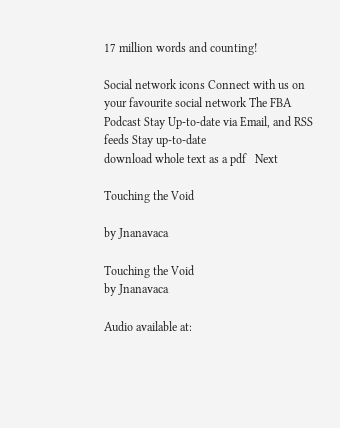17 million words and counting!

Social network icons Connect with us on your favourite social network The FBA Podcast Stay Up-to-date via Email, and RSS feeds Stay up-to-date
download whole text as a pdf   Next

Touching the Void

by Jnanavaca

Touching the Void
by Jnanavaca

Audio available at: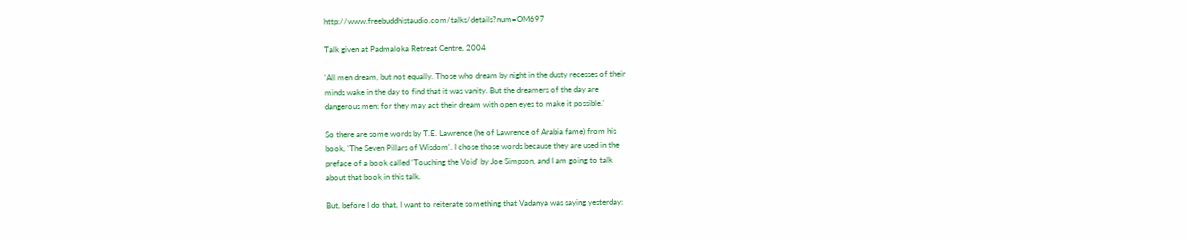http://www.freebuddhistaudio.com/talks/details?num=OM697

Talk given at Padmaloka Retreat Centre, 2004

'All men dream, but not equally. Those who dream by night in the dusty recesses of their
minds wake in the day to find that it was vanity. But the dreamers of the day are
dangerous men; for they may act their dream with open eyes to make it possible.'

So there are some words by T.E. Lawrence (he of Lawrence of Arabia fame) from his
book, 'The Seven Pillars of Wisdom'. I chose those words because they are used in the
preface of a book called 'Touching the Void' by Joe Simpson, and I am going to talk
about that book in this talk.

But, before I do that, I want to reiterate something that Vadanya was saying yesterday: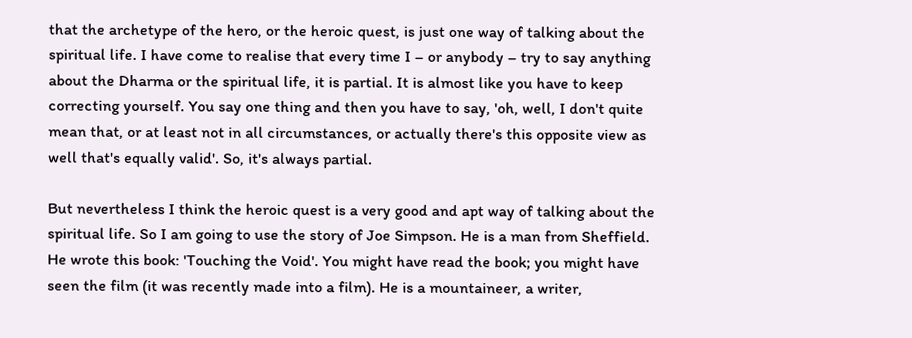that the archetype of the hero, or the heroic quest, is just one way of talking about the
spiritual life. I have come to realise that every time I – or anybody – try to say anything
about the Dharma or the spiritual life, it is partial. It is almost like you have to keep
correcting yourself. You say one thing and then you have to say, 'oh, well, I don't quite
mean that, or at least not in all circumstances, or actually there's this opposite view as
well that's equally valid'. So, it's always partial.

But nevertheless I think the heroic quest is a very good and apt way of talking about the
spiritual life. So I am going to use the story of Joe Simpson. He is a man from Sheffield.
He wrote this book: 'Touching the Void'. You might have read the book; you might have
seen the film (it was recently made into a film). He is a mountaineer, a writer,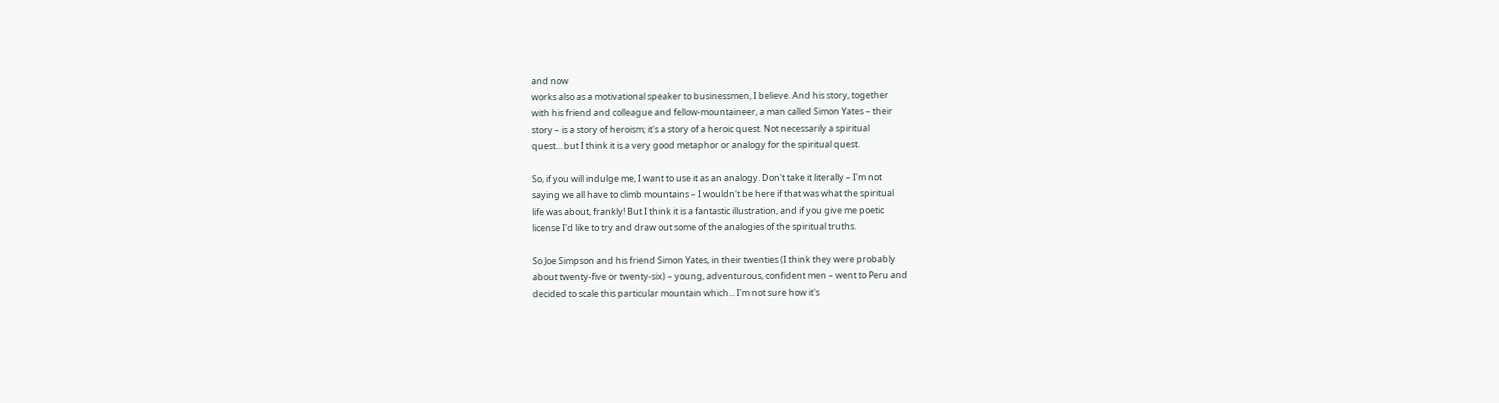and now
works also as a motivational speaker to businessmen, I believe. And his story, together
with his friend and colleague and fellow-mountaineer, a man called Simon Yates – their
story – is a story of heroism; it's a story of a heroic quest. Not necessarily a spiritual
quest... but I think it is a very good metaphor or analogy for the spiritual quest.

So, if you will indulge me, I want to use it as an analogy. Don't take it literally – I'm not
saying we all have to climb mountains – I wouldn't be here if that was what the spiritual
life was about, frankly! But I think it is a fantastic illustration, and if you give me poetic
license I'd like to try and draw out some of the analogies of the spiritual truths.

So Joe Simpson and his friend Simon Yates, in their twenties (I think they were probably
about twenty-five or twenty-six) – young, adventurous, confident men – went to Peru and
decided to scale this particular mountain which... I'm not sure how it's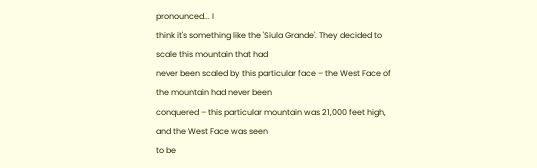pronounced... I
think it's something like the 'Siula Grande'. They decided to scale this mountain that had
never been scaled by this particular face – the West Face of the mountain had never been
conquered – this particular mountain was 21,000 feet high, and the West Face was seen
to be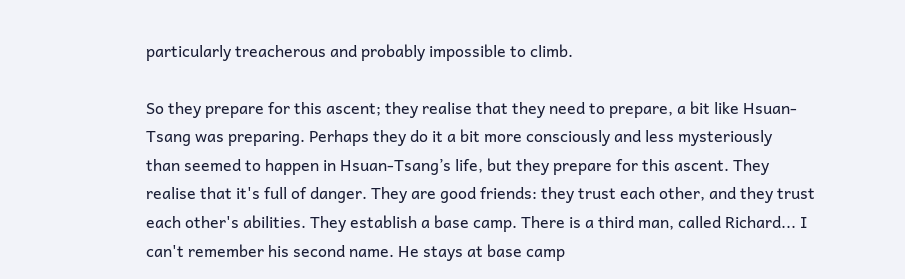particularly treacherous and probably impossible to climb.

So they prepare for this ascent; they realise that they need to prepare, a bit like Hsuan-
Tsang was preparing. Perhaps they do it a bit more consciously and less mysteriously
than seemed to happen in Hsuan-Tsang’s life, but they prepare for this ascent. They
realise that it's full of danger. They are good friends: they trust each other, and they trust
each other's abilities. They establish a base camp. There is a third man, called Richard... I
can't remember his second name. He stays at base camp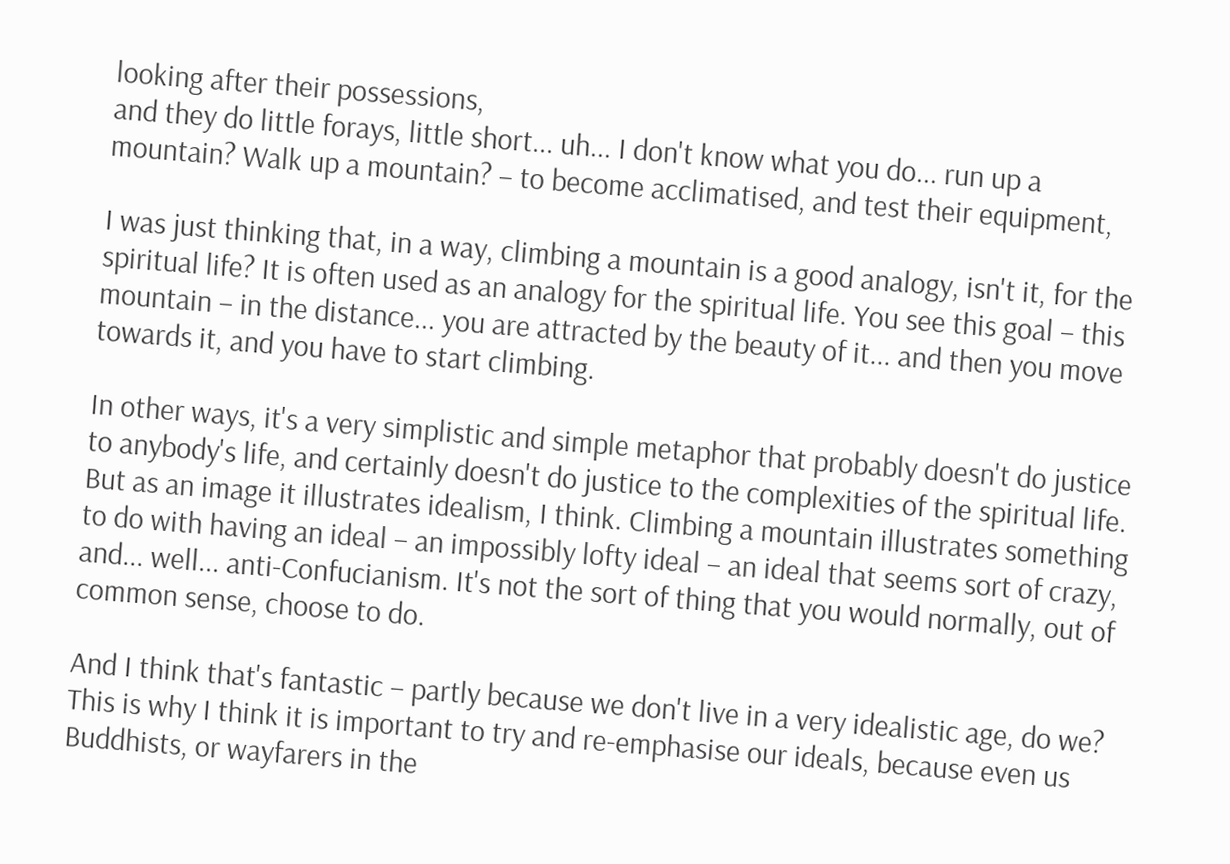looking after their possessions,
and they do little forays, little short... uh... I don't know what you do... run up a
mountain? Walk up a mountain? – to become acclimatised, and test their equipment,

I was just thinking that, in a way, climbing a mountain is a good analogy, isn't it, for the
spiritual life? It is often used as an analogy for the spiritual life. You see this goal – this
mountain – in the distance... you are attracted by the beauty of it... and then you move
towards it, and you have to start climbing.

In other ways, it's a very simplistic and simple metaphor that probably doesn't do justice
to anybody's life, and certainly doesn't do justice to the complexities of the spiritual life.
But as an image it illustrates idealism, I think. Climbing a mountain illustrates something
to do with having an ideal – an impossibly lofty ideal – an ideal that seems sort of crazy,
and... well... anti-Confucianism. It's not the sort of thing that you would normally, out of
common sense, choose to do.

And I think that's fantastic – partly because we don't live in a very idealistic age, do we?
This is why I think it is important to try and re-emphasise our ideals, because even us
Buddhists, or wayfarers in the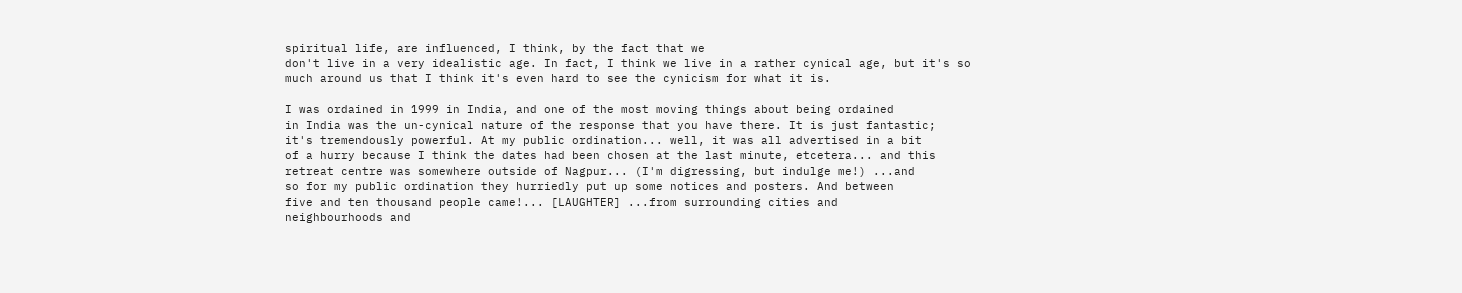spiritual life, are influenced, I think, by the fact that we
don't live in a very idealistic age. In fact, I think we live in a rather cynical age, but it's so
much around us that I think it's even hard to see the cynicism for what it is.

I was ordained in 1999 in India, and one of the most moving things about being ordained
in India was the un-cynical nature of the response that you have there. It is just fantastic;
it's tremendously powerful. At my public ordination... well, it was all advertised in a bit
of a hurry because I think the dates had been chosen at the last minute, etcetera... and this
retreat centre was somewhere outside of Nagpur... (I'm digressing, but indulge me!) ...and
so for my public ordination they hurriedly put up some notices and posters. And between
five and ten thousand people came!... [LAUGHTER] ...from surrounding cities and
neighbourhoods and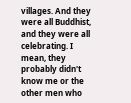villages. And they were all Buddhist, and they were all celebrating. I
mean, they probably didn't know me or the other men who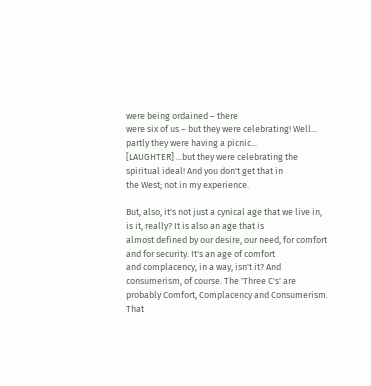were being ordained – there
were six of us – but they were celebrating! Well... partly they were having a picnic...
[LAUGHTER] ...but they were celebrating the spiritual ideal! And you don't get that in
the West; not in my experience.

But, also, it's not just a cynical age that we live in, is it, really? It is also an age that is
almost defined by our desire, our need, for comfort and for security. It's an age of comfort
and complacency, in a way, isn't it? And consumerism, of course. The 'Three C's' are
probably Comfort, Complacency and Consumerism. That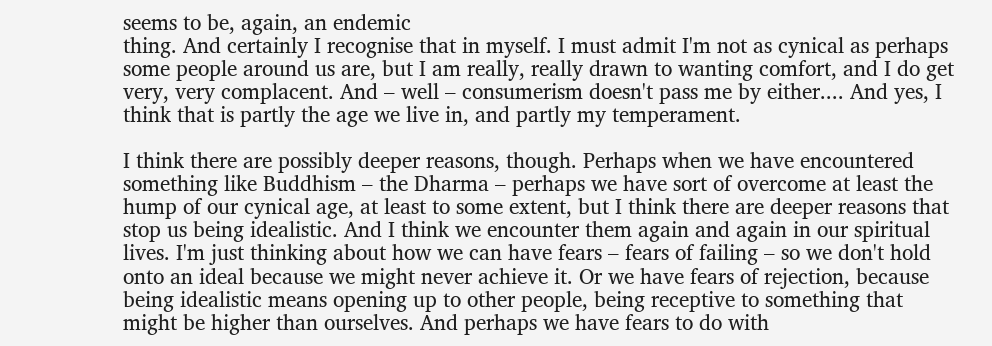seems to be, again, an endemic
thing. And certainly I recognise that in myself. I must admit I'm not as cynical as perhaps
some people around us are, but I am really, really drawn to wanting comfort, and I do get
very, very complacent. And – well – consumerism doesn't pass me by either.... And yes, I
think that is partly the age we live in, and partly my temperament.

I think there are possibly deeper reasons, though. Perhaps when we have encountered
something like Buddhism – the Dharma – perhaps we have sort of overcome at least the
hump of our cynical age, at least to some extent, but I think there are deeper reasons that
stop us being idealistic. And I think we encounter them again and again in our spiritual
lives. I'm just thinking about how we can have fears – fears of failing – so we don't hold
onto an ideal because we might never achieve it. Or we have fears of rejection, because
being idealistic means opening up to other people, being receptive to something that
might be higher than ourselves. And perhaps we have fears to do with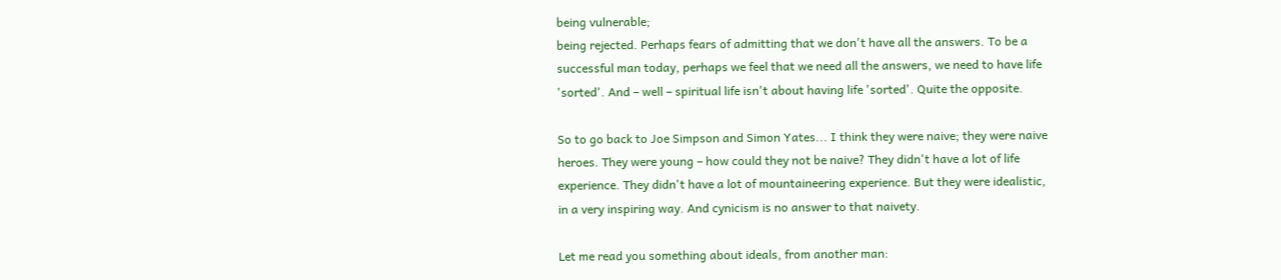being vulnerable;
being rejected. Perhaps fears of admitting that we don't have all the answers. To be a
successful man today, perhaps we feel that we need all the answers, we need to have life
'sorted'. And – well – spiritual life isn't about having life 'sorted'. Quite the opposite.

So to go back to Joe Simpson and Simon Yates... I think they were naive; they were naive
heroes. They were young – how could they not be naive? They didn't have a lot of life
experience. They didn't have a lot of mountaineering experience. But they were idealistic,
in a very inspiring way. And cynicism is no answer to that naivety.

Let me read you something about ideals, from another man: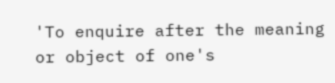'To enquire after the meaning or object of one's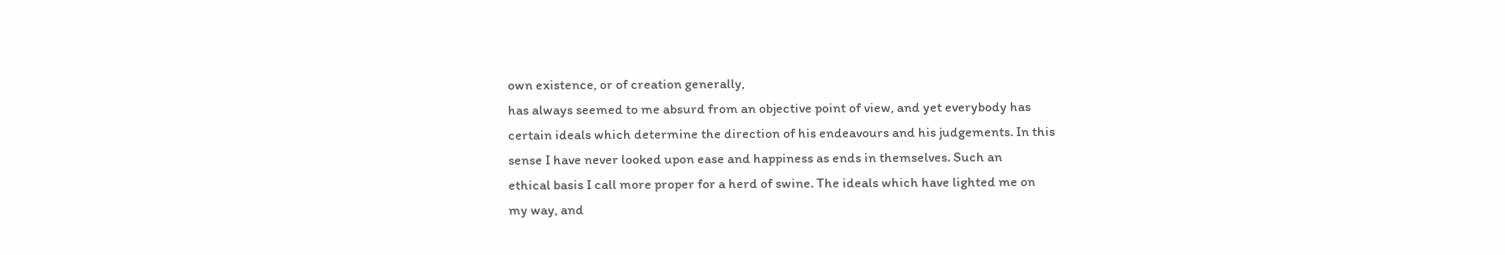own existence, or of creation generally,
has always seemed to me absurd from an objective point of view, and yet everybody has
certain ideals which determine the direction of his endeavours and his judgements. In this
sense I have never looked upon ease and happiness as ends in themselves. Such an
ethical basis I call more proper for a herd of swine. The ideals which have lighted me on
my way, and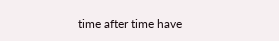time after time have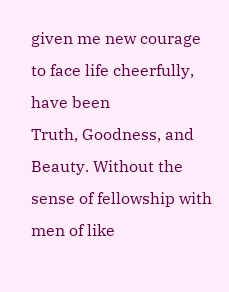given me new courage to face life cheerfully, have been
Truth, Goodness, and Beauty. Without the sense of fellowship with men of like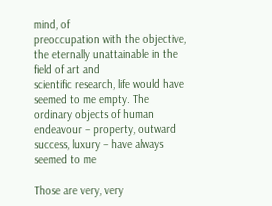mind, of
preoccupation with the objective, the eternally unattainable in the field of art and
scientific research, life would have seemed to me empty. The ordinary objects of human
endeavour – property, outward success, luxury – have always seemed to me

Those are very, very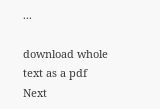...

download whole text as a pdf   Next